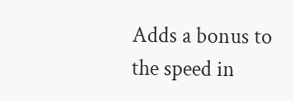Adds a bonus to the speed in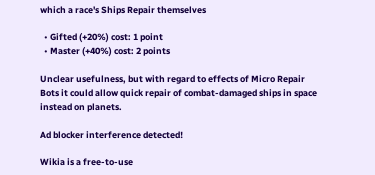which a race's Ships Repair themselves

  • Gifted (+20%) cost: 1 point
  • Master (+40%) cost: 2 points

Unclear usefulness, but with regard to effects of Micro Repair Bots it could allow quick repair of combat-damaged ships in space instead on planets.

Ad blocker interference detected!

Wikia is a free-to-use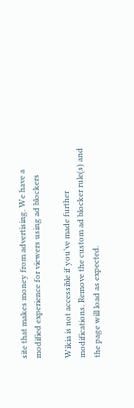site that makes money from advertising. We have a modified experience for viewers using ad blockers

Wikia is not accessible if you’ve made further modifications. Remove the custom ad blocker rule(s) and the page will load as expected.